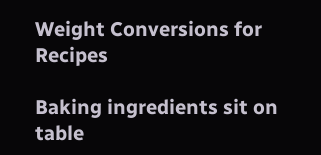Weight Conversions for Recipes

Baking ingredients sit on table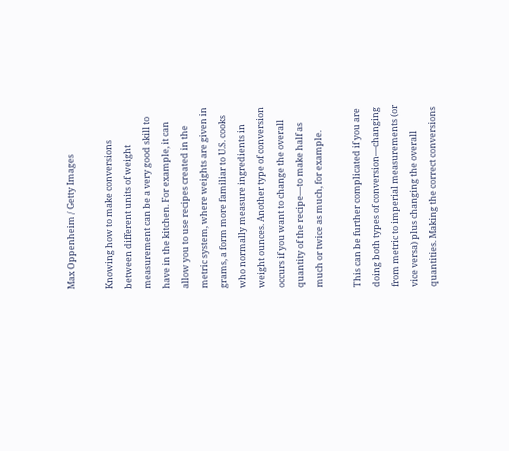Max Oppenheim / Getty Images

Knowing how to make conversions between different units of weight measurement can be a very good skill to have in the kitchen. For example, it can allow you to use recipes created in the metric system, where weights are given in grams, a form more familiar to U.S. cooks who normally measure ingredients in weight ounces. Another type of conversion occurs if you want to change the overall quantity of the recipe—to make half as much or twice as much, for example.

This can be further complicated if you are doing both types of conversion—changing from metric to imperial measurements (or vice versa) plus changing the overall quantities. Making the correct conversions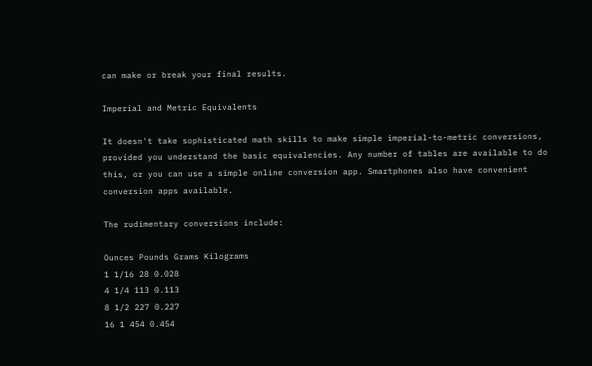can make or break your final results.

Imperial and Metric Equivalents

It doesn't take sophisticated math skills to make simple imperial-to-metric conversions, provided you understand the basic equivalencies. Any number of tables are available to do this, or you can use a simple online conversion app. Smartphones also have convenient conversion apps available.

The rudimentary conversions include:

Ounces Pounds Grams Kilograms
1 1/16 28 0.028
4 1/4 113 0.113
8 1/2 227 0.227
16 1 454 0.454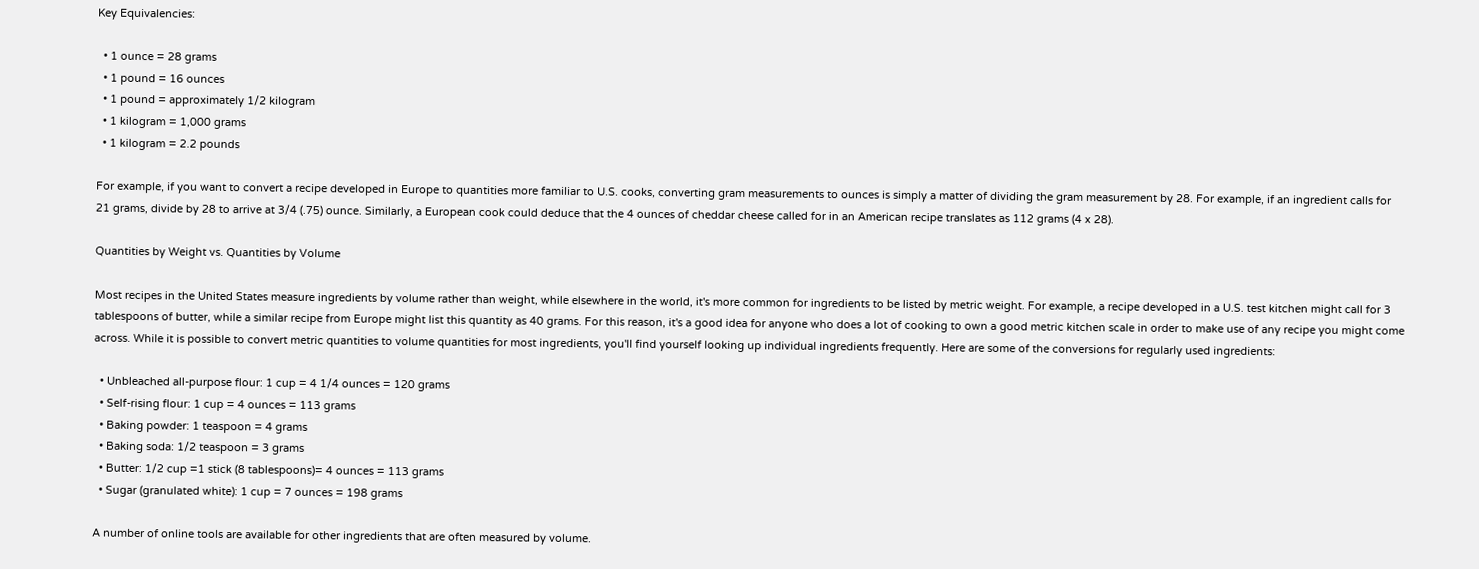Key Equivalencies:

  • 1 ounce = 28 grams
  • 1 pound = 16 ounces
  • 1 pound = approximately 1/2 kilogram
  • 1 kilogram = 1,000 grams
  • 1 kilogram = 2.2 pounds

For example, if you want to convert a recipe developed in Europe to quantities more familiar to U.S. cooks, converting gram measurements to ounces is simply a matter of dividing the gram measurement by 28. For example, if an ingredient calls for 21 grams, divide by 28 to arrive at 3/4 (.75) ounce. Similarly, a European cook could deduce that the 4 ounces of cheddar cheese called for in an American recipe translates as 112 grams (4 x 28).

Quantities by Weight vs. Quantities by Volume

Most recipes in the United States measure ingredients by volume rather than weight, while elsewhere in the world, it's more common for ingredients to be listed by metric weight. For example, a recipe developed in a U.S. test kitchen might call for 3 tablespoons of butter, while a similar recipe from Europe might list this quantity as 40 grams. For this reason, it's a good idea for anyone who does a lot of cooking to own a good metric kitchen scale in order to make use of any recipe you might come across. While it is possible to convert metric quantities to volume quantities for most ingredients, you'll find yourself looking up individual ingredients frequently. Here are some of the conversions for regularly used ingredients:

  • Unbleached all-purpose flour: 1 cup = 4 1/4 ounces = 120 grams
  • Self-rising flour: 1 cup = 4 ounces = 113 grams
  • Baking powder: 1 teaspoon = 4 grams
  • Baking soda: 1/2 teaspoon = 3 grams
  • Butter: 1/2 cup =1 stick (8 tablespoons)= 4 ounces = 113 grams
  • Sugar (granulated white): 1 cup = 7 ounces = 198 grams

A number of online tools are available for other ingredients that are often measured by volume.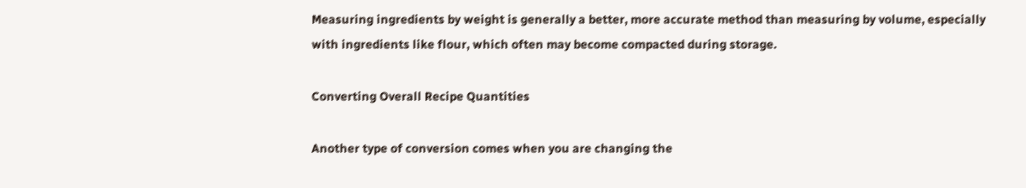Measuring ingredients by weight is generally a better, more accurate method than measuring by volume, especially with ingredients like flour, which often may become compacted during storage.

Converting Overall Recipe Quantities

Another type of conversion comes when you are changing the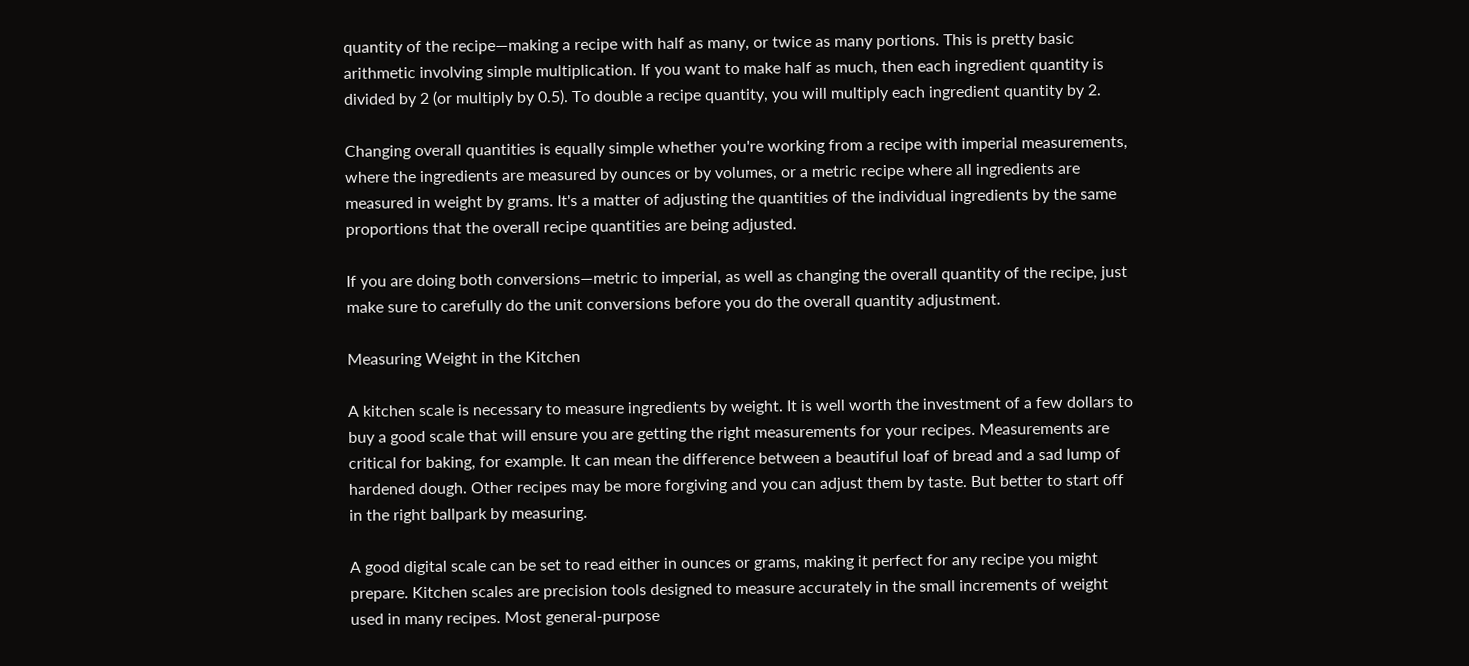quantity of the recipe—making a recipe with half as many, or twice as many portions. This is pretty basic arithmetic involving simple multiplication. If you want to make half as much, then each ingredient quantity is divided by 2 (or multiply by 0.5). To double a recipe quantity, you will multiply each ingredient quantity by 2.

Changing overall quantities is equally simple whether you're working from a recipe with imperial measurements, where the ingredients are measured by ounces or by volumes, or a metric recipe where all ingredients are measured in weight by grams. It's a matter of adjusting the quantities of the individual ingredients by the same proportions that the overall recipe quantities are being adjusted.

If you are doing both conversions—metric to imperial, as well as changing the overall quantity of the recipe, just make sure to carefully do the unit conversions before you do the overall quantity adjustment.

Measuring Weight in the Kitchen

A kitchen scale is necessary to measure ingredients by weight. It is well worth the investment of a few dollars to buy a good scale that will ensure you are getting the right measurements for your recipes. Measurements are critical for baking, for example. It can mean the difference between a beautiful loaf of bread and a sad lump of hardened dough. Other recipes may be more forgiving and you can adjust them by taste. But better to start off in the right ballpark by measuring.

A good digital scale can be set to read either in ounces or grams, making it perfect for any recipe you might prepare. Kitchen scales are precision tools designed to measure accurately in the small increments of weight used in many recipes. Most general-purpose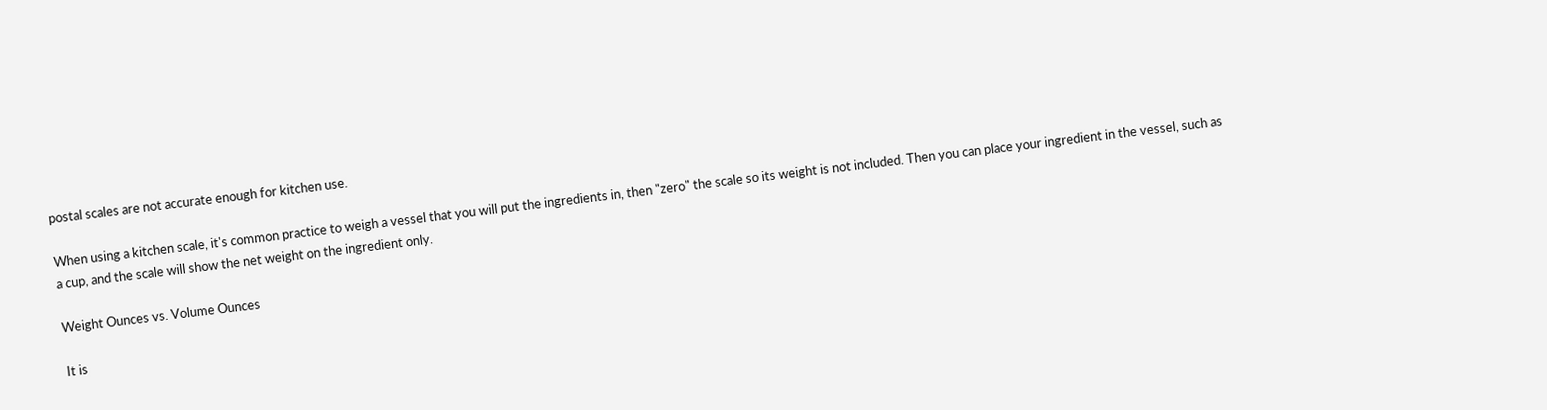postal scales are not accurate enough for kitchen use.

When using a kitchen scale, it's common practice to weigh a vessel that you will put the ingredients in, then "zero" the scale so its weight is not included. Then you can place your ingredient in the vessel, such as a cup, and the scale will show the net weight on the ingredient only.

Weight Ounces vs. Volume Ounces

It is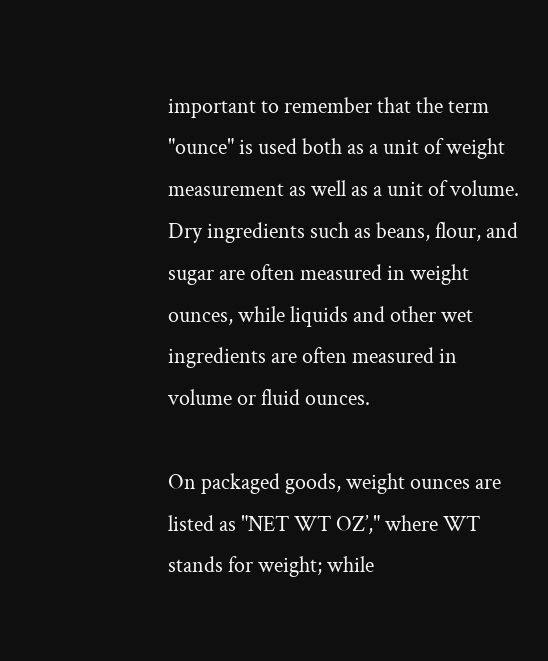important to remember that the term "ounce" is used both as a unit of weight measurement as well as a unit of volume. Dry ingredients such as beans, flour, and sugar are often measured in weight ounces, while liquids and other wet ingredients are often measured in volume or fluid ounces.

On packaged goods, weight ounces are listed as "NET WT OZ’," where WT stands for weight; while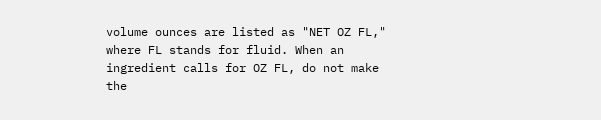volume ounces are listed as "NET OZ FL," where FL stands for fluid. When an ingredient calls for OZ FL, do not make the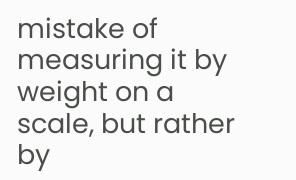mistake of measuring it by weight on a scale, but rather by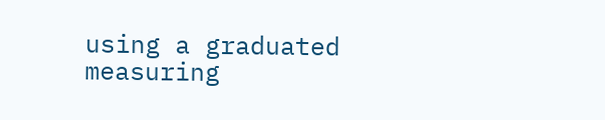using a graduated measuring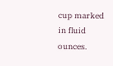cup marked in fluid ounces.